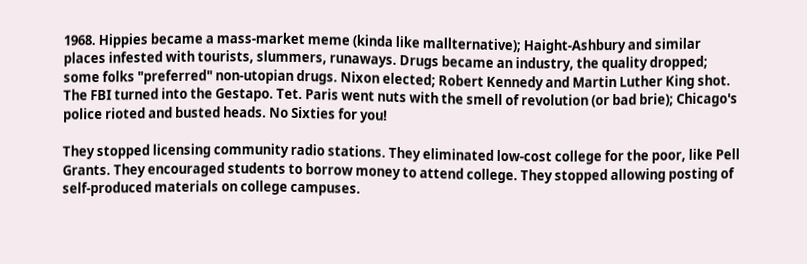1968. Hippies became a mass-market meme (kinda like mallternative); Haight-Ashbury and similar places infested with tourists, slummers, runaways. Drugs became an industry, the quality dropped; some folks "preferred" non-utopian drugs. Nixon elected; Robert Kennedy and Martin Luther King shot. The FBI turned into the Gestapo. Tet. Paris went nuts with the smell of revolution (or bad brie); Chicago's police rioted and busted heads. No Sixties for you!

They stopped licensing community radio stations. They eliminated low-cost college for the poor, like Pell Grants. They encouraged students to borrow money to attend college. They stopped allowing posting of self-produced materials on college campuses.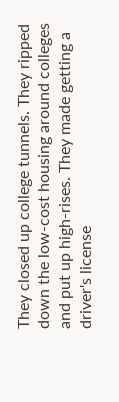They closed up college tunnels. They ripped down the low-cost housing around colleges and put up high-rises. They made getting a driver's license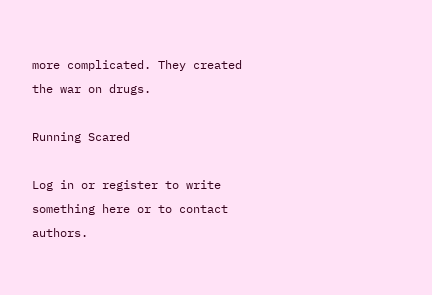more complicated. They created the war on drugs.

Running Scared

Log in or register to write something here or to contact authors.